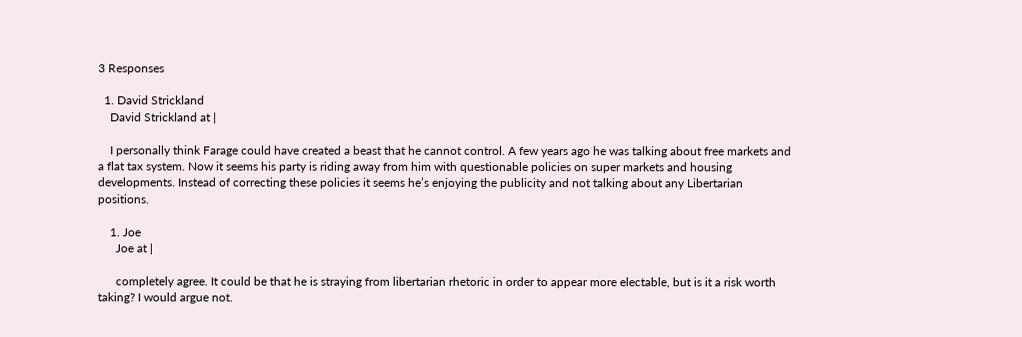3 Responses

  1. David Strickland
    David Strickland at |

    I personally think Farage could have created a beast that he cannot control. A few years ago he was talking about free markets and a flat tax system. Now it seems his party is riding away from him with questionable policies on super markets and housing developments. Instead of correcting these policies it seems he’s enjoying the publicity and not talking about any Libertarian positions.

    1. Joe
      Joe at |

      completely agree. It could be that he is straying from libertarian rhetoric in order to appear more electable, but is it a risk worth taking? I would argue not.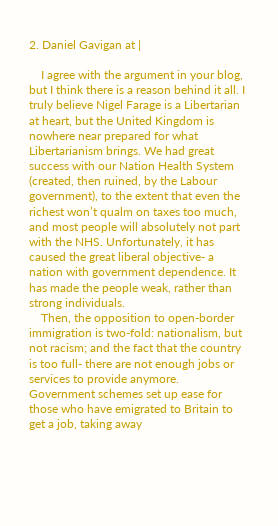2. Daniel Gavigan at |

    I agree with the argument in your blog, but I think there is a reason behind it all. I truly believe Nigel Farage is a Libertarian at heart, but the United Kingdom is nowhere near prepared for what Libertarianism brings. We had great success with our Nation Health System (created, then ruined, by the Labour government), to the extent that even the richest won’t qualm on taxes too much, and most people will absolutely not part with the NHS. Unfortunately, it has caused the great liberal objective- a nation with government dependence. It has made the people weak, rather than strong individuals.
    Then, the opposition to open-border immigration is two-fold: nationalism, but not racism; and the fact that the country is too full- there are not enough jobs or services to provide anymore. Government schemes set up ease for those who have emigrated to Britain to get a job, taking away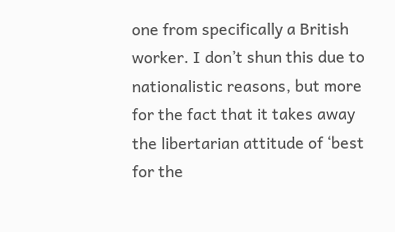one from specifically a British worker. I don’t shun this due to nationalistic reasons, but more for the fact that it takes away the libertarian attitude of ‘best for the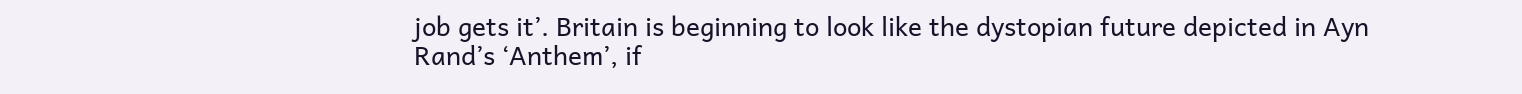job gets it’. Britain is beginning to look like the dystopian future depicted in Ayn Rand’s ‘Anthem’, if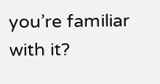you’re familiar with it?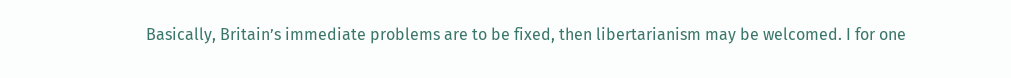Basically, Britain’s immediate problems are to be fixed, then libertarianism may be welcomed. I for one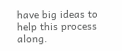have big ideas to help this process along.